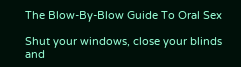The Blow-By-Blow Guide To Oral Sex

Shut your windows, close your blinds and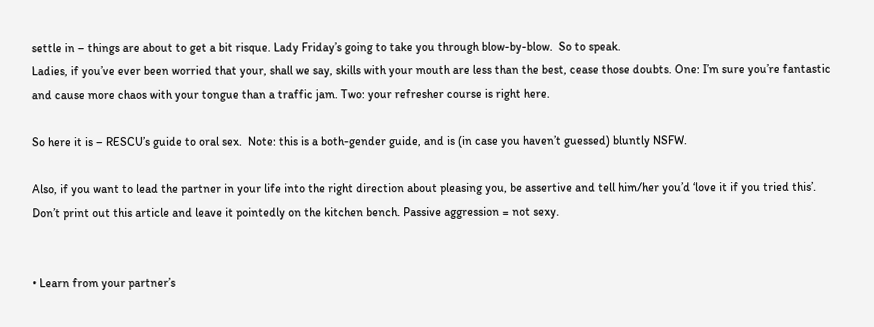settle in – things are about to get a bit risque. Lady Friday’s going to take you through blow-by-blow.  So to speak.
Ladies, if you’ve ever been worried that your, shall we say, skills with your mouth are less than the best, cease those doubts. One: I’m sure you’re fantastic and cause more chaos with your tongue than a traffic jam. Two: your refresher course is right here.

So here it is – RESCU’s guide to oral sex.  Note: this is a both-gender guide, and is (in case you haven’t guessed) bluntly NSFW.

Also, if you want to lead the partner in your life into the right direction about pleasing you, be assertive and tell him/her you’d ‘love it if you tried this’. Don’t print out this article and leave it pointedly on the kitchen bench. Passive aggression = not sexy.


• Learn from your partner’s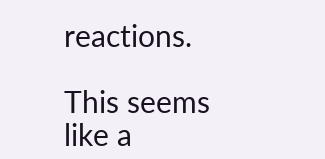reactions.

This seems like a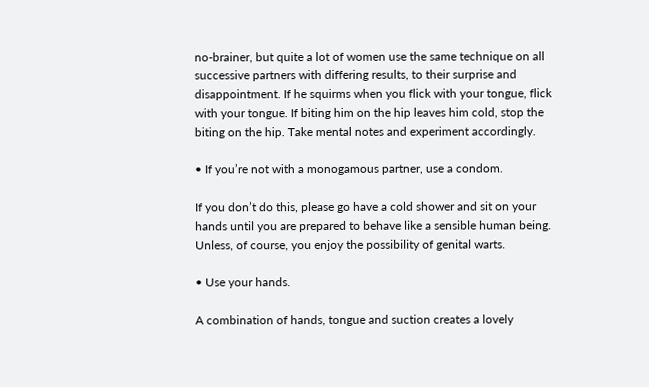no-brainer, but quite a lot of women use the same technique on all successive partners with differing results, to their surprise and disappointment. If he squirms when you flick with your tongue, flick with your tongue. If biting him on the hip leaves him cold, stop the biting on the hip. Take mental notes and experiment accordingly.

• If you’re not with a monogamous partner, use a condom.

If you don’t do this, please go have a cold shower and sit on your hands until you are prepared to behave like a sensible human being. Unless, of course, you enjoy the possibility of genital warts.

• Use your hands.

A combination of hands, tongue and suction creates a lovely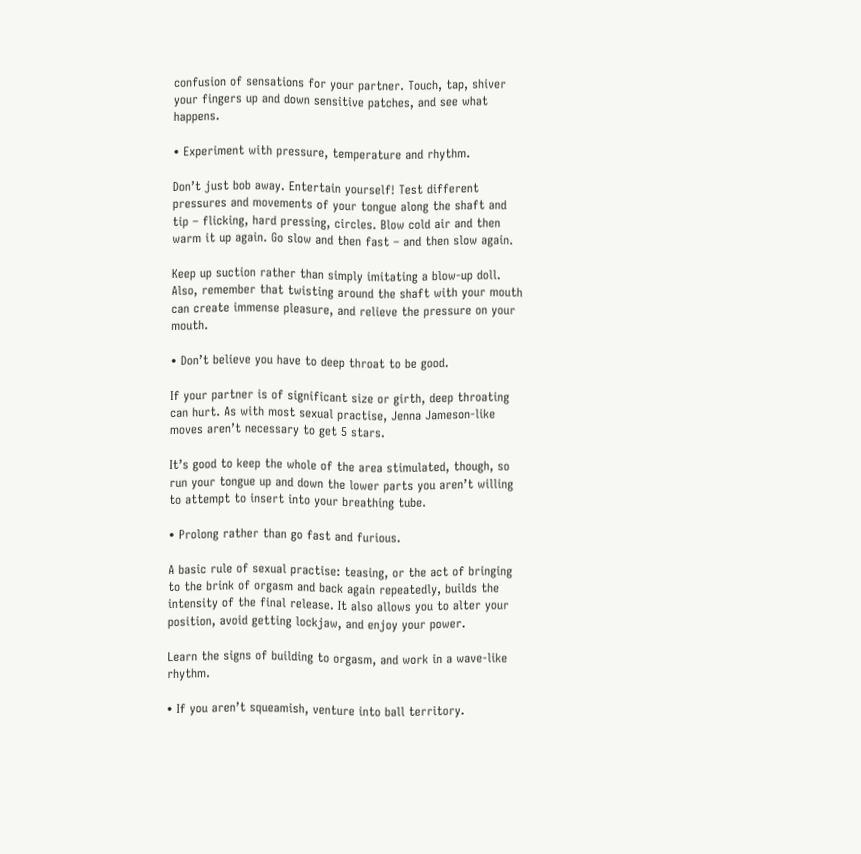confusion of sensations for your partner. Touch, tap, shiver your fingers up and down sensitive patches, and see what happens.

• Experiment with pressure, temperature and rhythm.

Don’t just bob away. Entertain yourself! Test different pressures and movements of your tongue along the shaft and tip – flicking, hard pressing, circles. Blow cold air and then warm it up again. Go slow and then fast – and then slow again.

Keep up suction rather than simply imitating a blow-up doll. Also, remember that twisting around the shaft with your mouth can create immense pleasure, and relieve the pressure on your mouth.

• Don’t believe you have to deep throat to be good.

If your partner is of significant size or girth, deep throating can hurt. As with most sexual practise, Jenna Jameson-like moves aren’t necessary to get 5 stars.

It’s good to keep the whole of the area stimulated, though, so run your tongue up and down the lower parts you aren’t willing to attempt to insert into your breathing tube.

• Prolong rather than go fast and furious.

A basic rule of sexual practise: teasing, or the act of bringing to the brink of orgasm and back again repeatedly, builds the intensity of the final release. It also allows you to alter your position, avoid getting lockjaw, and enjoy your power.

Learn the signs of building to orgasm, and work in a wave-like rhythm.

• If you aren’t squeamish, venture into ball territory.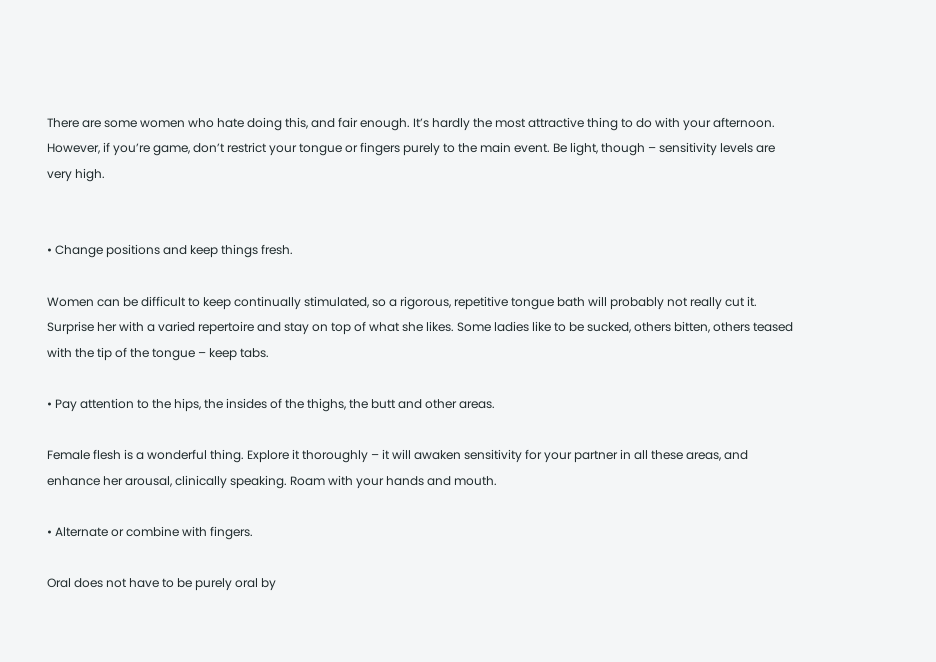There are some women who hate doing this, and fair enough. It’s hardly the most attractive thing to do with your afternoon. However, if you’re game, don’t restrict your tongue or fingers purely to the main event. Be light, though – sensitivity levels are very high.


• Change positions and keep things fresh.

Women can be difficult to keep continually stimulated, so a rigorous, repetitive tongue bath will probably not really cut it. Surprise her with a varied repertoire and stay on top of what she likes. Some ladies like to be sucked, others bitten, others teased with the tip of the tongue – keep tabs.

• Pay attention to the hips, the insides of the thighs, the butt and other areas.

Female flesh is a wonderful thing. Explore it thoroughly – it will awaken sensitivity for your partner in all these areas, and enhance her arousal, clinically speaking. Roam with your hands and mouth.

• Alternate or combine with fingers.

Oral does not have to be purely oral by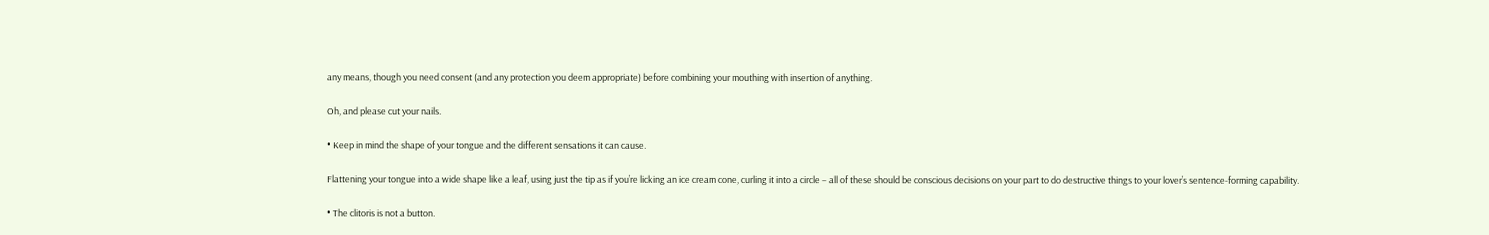any means, though you need consent (and any protection you deem appropriate) before combining your mouthing with insertion of anything.

Oh, and please cut your nails.

• Keep in mind the shape of your tongue and the different sensations it can cause.

Flattening your tongue into a wide shape like a leaf, using just the tip as if you’re licking an ice cream cone, curling it into a circle – all of these should be conscious decisions on your part to do destructive things to your lover’s sentence-forming capability.

• The clitoris is not a button.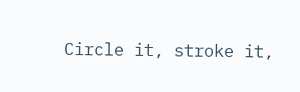Circle it, stroke it,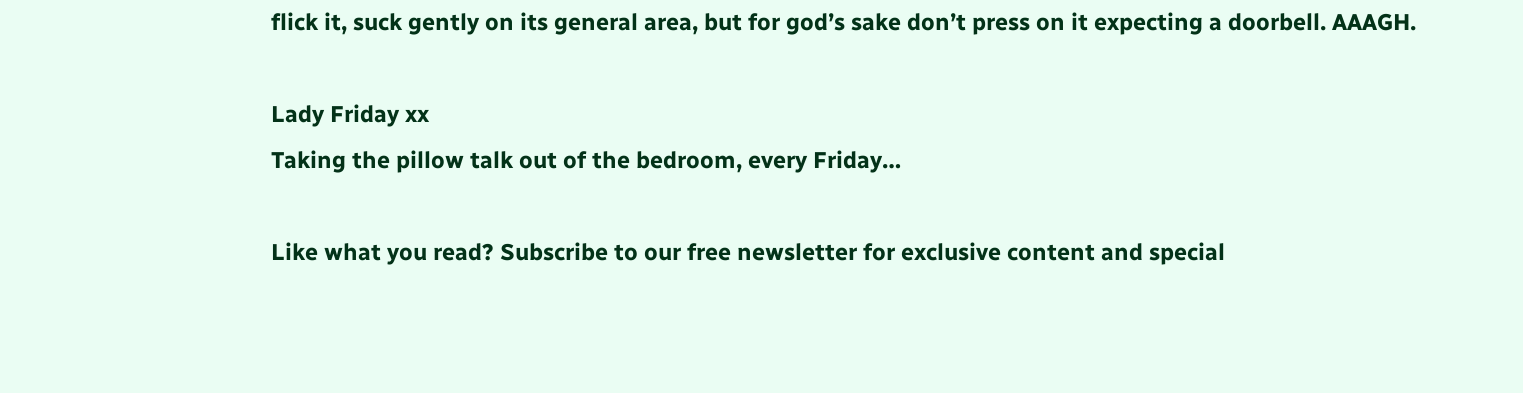flick it, suck gently on its general area, but for god’s sake don’t press on it expecting a doorbell. AAAGH.

Lady Friday xx
Taking the pillow talk out of the bedroom, every Friday…

Like what you read? Subscribe to our free newsletter for exclusive content and special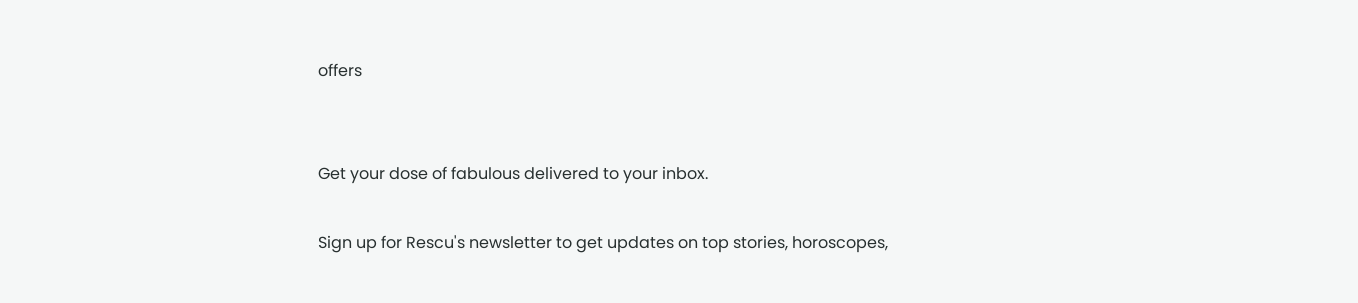offers


Get your dose of fabulous delivered to your inbox.

Sign up for Rescu's newsletter to get updates on top stories, horoscopes,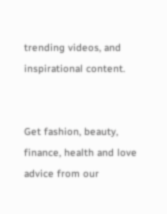trending videos, and inspirational content.


Get fashion, beauty, finance, health and love advice from our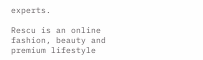experts.

Rescu is an online fashion, beauty and premium lifestyle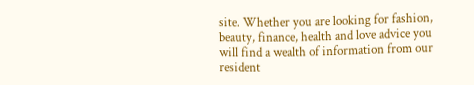site. Whether you are looking for fashion, beauty, finance, health and love advice you will find a wealth of information from our resident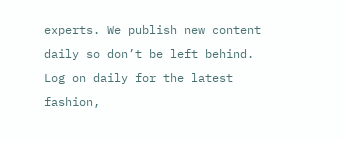experts. We publish new content daily so don’t be left behind. Log on daily for the latest fashion,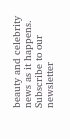beauty and celebrity news as it happens. Subscribe to our newsletter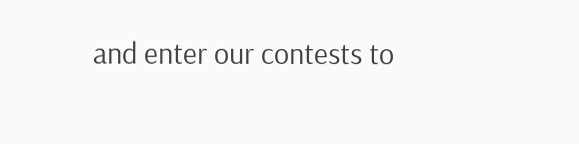and enter our contests to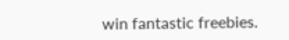win fantastic freebies.